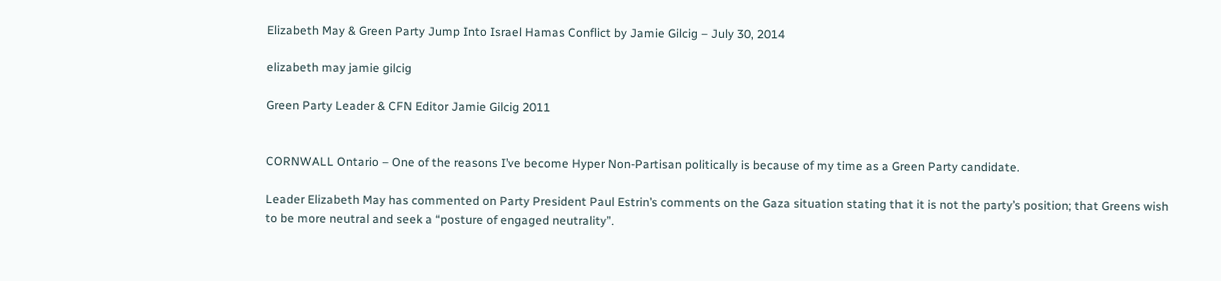Elizabeth May & Green Party Jump Into Israel Hamas Conflict by Jamie Gilcig – July 30, 2014

elizabeth may jamie gilcig

Green Party Leader & CFN Editor Jamie Gilcig 2011


CORNWALL Ontario – One of the reasons I’ve become Hyper Non-Partisan politically is because of my time as a Green Party candidate.

Leader Elizabeth May has commented on Party President Paul Estrin’s comments on the Gaza situation stating that it is not the party’s position; that Greens wish to be more neutral and seek a “posture of engaged neutrality”.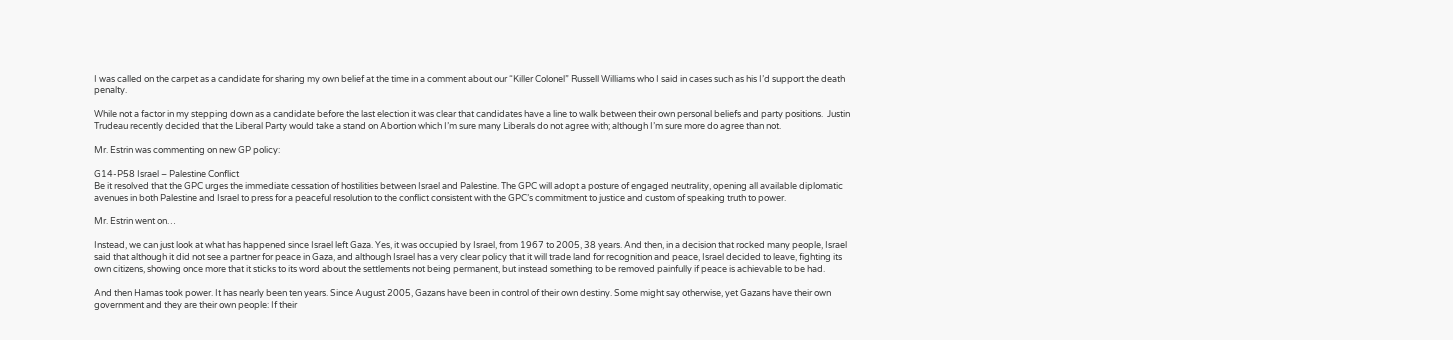I was called on the carpet as a candidate for sharing my own belief at the time in a comment about our “Killer Colonel” Russell Williams who I said in cases such as his I’d support the death penalty.

While not a factor in my stepping down as a candidate before the last election it was clear that candidates have a line to walk between their own personal beliefs and party positions.  Justin Trudeau recently decided that the Liberal Party would take a stand on Abortion which I’m sure many Liberals do not agree with; although I’m sure more do agree than not.

Mr. Estrin was commenting on new GP policy:

G14-P58 Israel – Palestine Conflict
Be it resolved that the GPC urges the immediate cessation of hostilities between Israel and Palestine. The GPC will adopt a posture of engaged neutrality, opening all available diplomatic avenues in both Palestine and Israel to press for a peaceful resolution to the conflict consistent with the GPC’s commitment to justice and custom of speaking truth to power.

Mr. Estrin went on…

Instead, we can just look at what has happened since Israel left Gaza. Yes, it was occupied by Israel, from 1967 to 2005, 38 years. And then, in a decision that rocked many people, Israel said that although it did not see a partner for peace in Gaza, and although Israel has a very clear policy that it will trade land for recognition and peace, Israel decided to leave, fighting its own citizens, showing once more that it sticks to its word about the settlements not being permanent, but instead something to be removed painfully if peace is achievable to be had.

And then Hamas took power. It has nearly been ten years. Since August 2005, Gazans have been in control of their own destiny. Some might say otherwise, yet Gazans have their own government and they are their own people: If their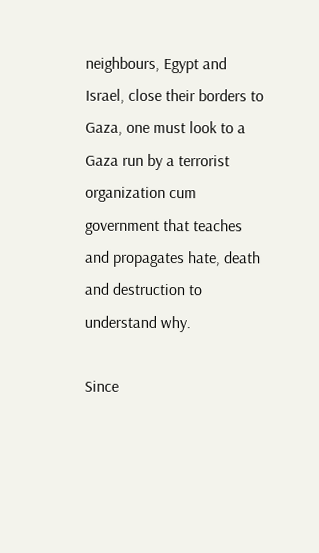neighbours, Egypt and Israel, close their borders to Gaza, one must look to a Gaza run by a terrorist organization cum government that teaches and propagates hate, death and destruction to understand why.

Since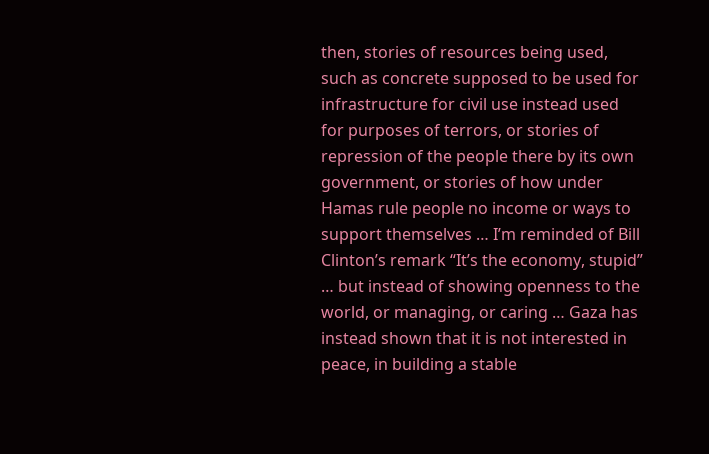then, stories of resources being used, such as concrete supposed to be used for infrastructure for civil use instead used for purposes of terrors, or stories of repression of the people there by its own government, or stories of how under Hamas rule people no income or ways to support themselves … I’m reminded of Bill Clinton’s remark “It’s the economy, stupid” … but instead of showing openness to the world, or managing, or caring … Gaza has instead shown that it is not interested in peace, in building a stable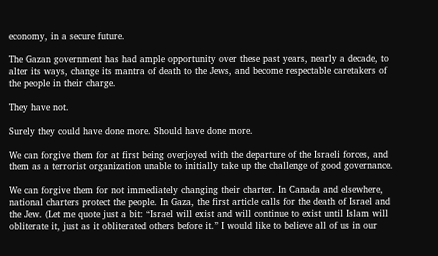economy, in a secure future.

The Gazan government has had ample opportunity over these past years, nearly a decade, to alter its ways, change its mantra of death to the Jews, and become respectable caretakers of the people in their charge.

They have not.

Surely they could have done more. Should have done more.

We can forgive them for at first being overjoyed with the departure of the Israeli forces, and them as a terrorist organization unable to initially take up the challenge of good governance.

We can forgive them for not immediately changing their charter. In Canada and elsewhere, national charters protect the people. In Gaza, the first article calls for the death of Israel and the Jew. (Let me quote just a bit: “Israel will exist and will continue to exist until Islam will obliterate it, just as it obliterated others before it.” I would like to believe all of us in our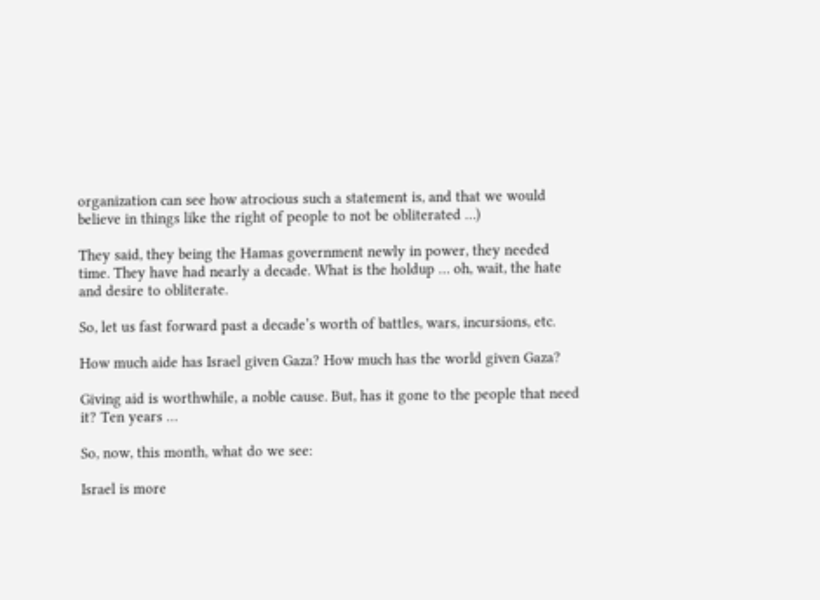organization can see how atrocious such a statement is, and that we would believe in things like the right of people to not be obliterated …)

They said, they being the Hamas government newly in power, they needed time. They have had nearly a decade. What is the holdup … oh, wait, the hate and desire to obliterate.

So, let us fast forward past a decade’s worth of battles, wars, incursions, etc.

How much aide has Israel given Gaza? How much has the world given Gaza?

Giving aid is worthwhile, a noble cause. But, has it gone to the people that need it? Ten years …

So, now, this month, what do we see:

Israel is more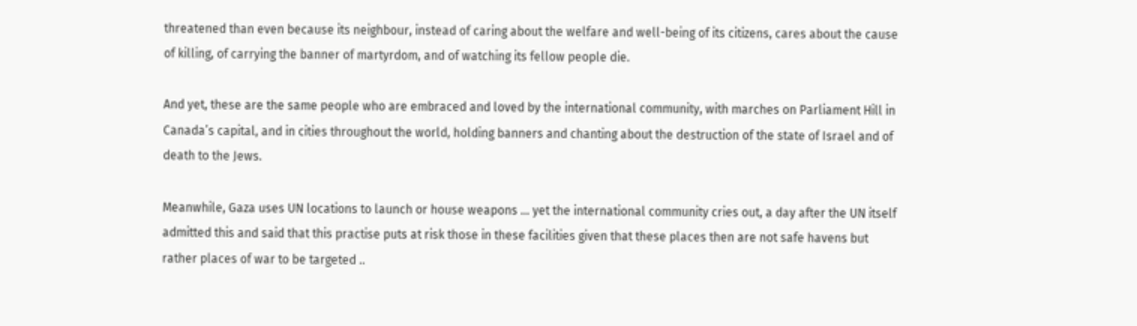threatened than even because its neighbour, instead of caring about the welfare and well-being of its citizens, cares about the cause of killing, of carrying the banner of martyrdom, and of watching its fellow people die.

And yet, these are the same people who are embraced and loved by the international community, with marches on Parliament Hill in Canada’s capital, and in cities throughout the world, holding banners and chanting about the destruction of the state of Israel and of death to the Jews.

Meanwhile, Gaza uses UN locations to launch or house weapons … yet the international community cries out, a day after the UN itself admitted this and said that this practise puts at risk those in these facilities given that these places then are not safe havens but rather places of war to be targeted ..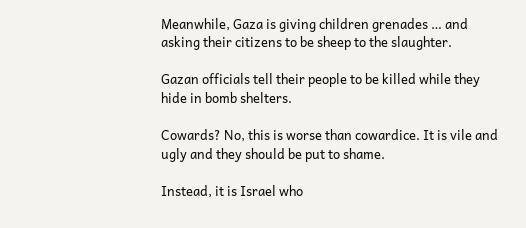Meanwhile, Gaza is giving children grenades … and asking their citizens to be sheep to the slaughter.

Gazan officials tell their people to be killed while they hide in bomb shelters.

Cowards? No, this is worse than cowardice. It is vile and ugly and they should be put to shame.

Instead, it is Israel who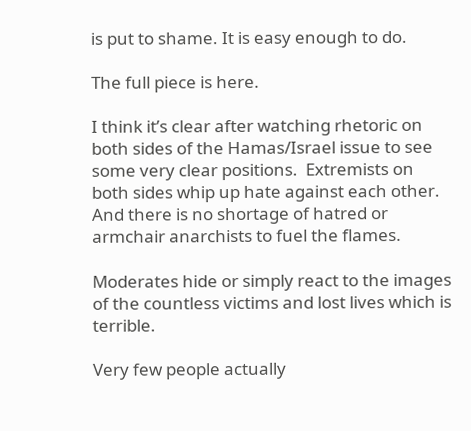is put to shame. It is easy enough to do.

The full piece is here.

I think it’s clear after watching rhetoric on both sides of the Hamas/Israel issue to see some very clear positions.  Extremists on both sides whip up hate against each other.   And there is no shortage of hatred or armchair anarchists to fuel the flames.

Moderates hide or simply react to the images of the countless victims and lost lives which is terrible.

Very few people actually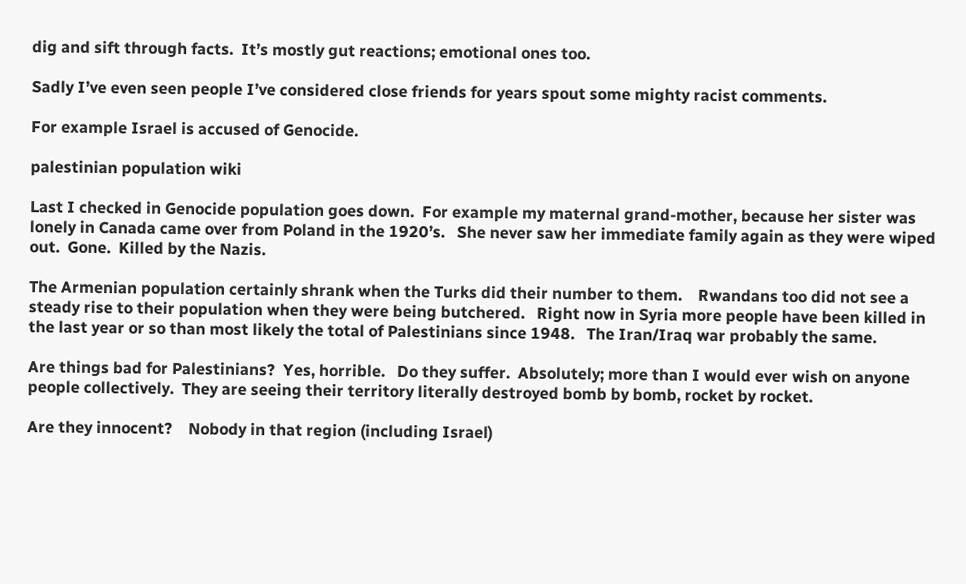dig and sift through facts.  It’s mostly gut reactions; emotional ones too.

Sadly I’ve even seen people I’ve considered close friends for years spout some mighty racist comments.

For example Israel is accused of Genocide.

palestinian population wiki

Last I checked in Genocide population goes down.  For example my maternal grand-mother, because her sister was lonely in Canada came over from Poland in the 1920’s.   She never saw her immediate family again as they were wiped out.  Gone.  Killed by the Nazis.

The Armenian population certainly shrank when the Turks did their number to them.    Rwandans too did not see a steady rise to their population when they were being butchered.   Right now in Syria more people have been killed in the last year or so than most likely the total of Palestinians since 1948.   The Iran/Iraq war probably the same.

Are things bad for Palestinians?  Yes, horrible.   Do they suffer.  Absolutely; more than I would ever wish on anyone people collectively.  They are seeing their territory literally destroyed bomb by bomb, rocket by rocket.

Are they innocent?    Nobody in that region (including Israel)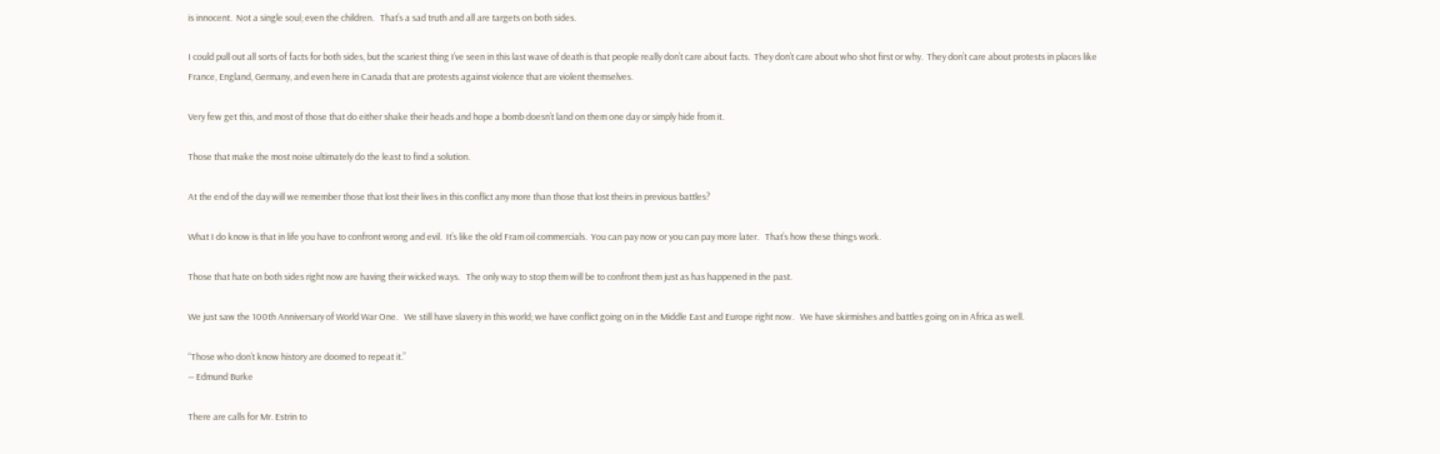is innocent.  Not a single soul; even the children.   That’s a sad truth and all are targets on both sides.

I could pull out all sorts of facts for both sides, but the scariest thing I’ve seen in this last wave of death is that people really don’t care about facts.  They don’t care about who shot first or why.  They don’t care about protests in places like France, England, Germany, and even here in Canada that are protests against violence that are violent themselves.

Very few get this, and most of those that do either shake their heads and hope a bomb doesn’t land on them one day or simply hide from it.

Those that make the most noise ultimately do the least to find a solution.

At the end of the day will we remember those that lost their lives in this conflict any more than those that lost theirs in previous battles?

What I do know is that in life you have to confront wrong and evil.  It’s like the old Fram oil commercials.  You can pay now or you can pay more later.   That’s how these things work.

Those that hate on both sides right now are having their wicked ways.   The only way to stop them will be to confront them just as has happened in the past.

We just saw the 100th Anniversary of World War One.   We still have slavery in this world; we have conflict going on in the Middle East and Europe right now.   We have skirmishes and battles going on in Africa as well.

“Those who don’t know history are doomed to repeat it.”
― Edmund Burke

There are calls for Mr. Estrin to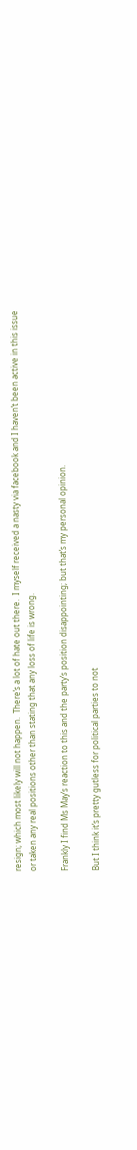resign; which most likely will not happen.  There’s a lot of hate out there.  I myself received a nasty via facebook and I haven’t been active in this issue or taken any real positions other than stating that any loss of life is wrong.

Frankly I find Ms May’s reaction to this and the party’s position disappointing; but that’s my personal opinion.

But I think it’s pretty gutless for political parties to not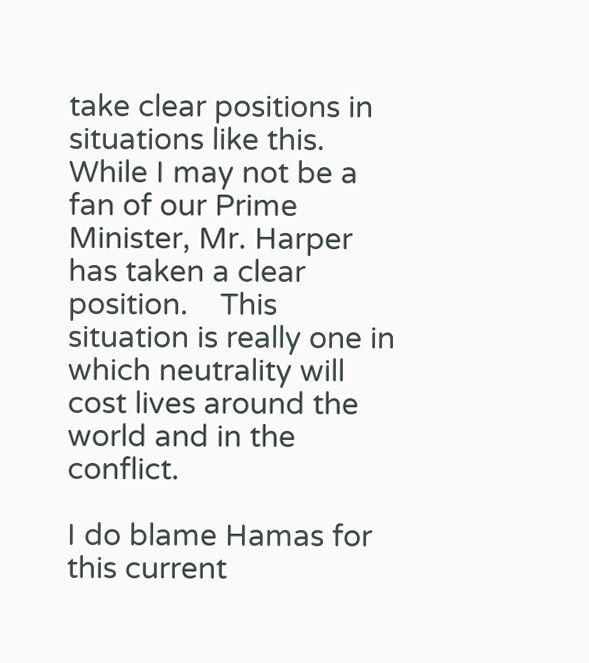take clear positions in situations like this.  While I may not be a fan of our Prime Minister, Mr. Harper has taken a clear position.    This situation is really one in which neutrality will cost lives around the world and in the conflict.

I do blame Hamas for this current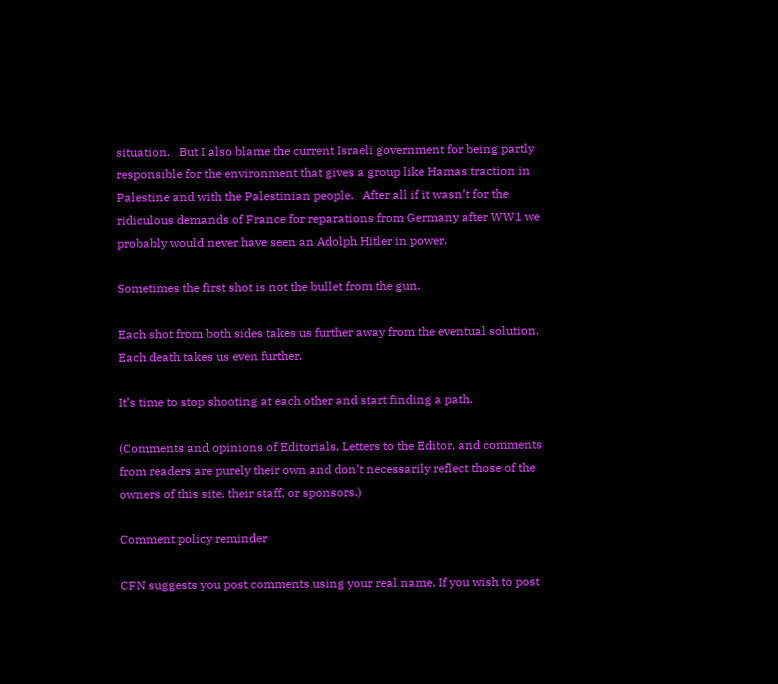situation.   But I also blame the current Israeli government for being partly responsible for the environment that gives a group like Hamas traction in Palestine and with the Palestinian people.   After all if it wasn’t for the ridiculous demands of France for reparations from Germany after WW1 we probably would never have seen an Adolph Hitler in power.

Sometimes the first shot is not the bullet from the gun.

Each shot from both sides takes us further away from the eventual solution.   Each death takes us even further.

It’s time to stop shooting at each other and start finding a path.

(Comments and opinions of Editorials, Letters to the Editor, and comments from readers are purely their own and don’t necessarily reflect those of the owners of this site, their staff, or sponsors.)

Comment policy reminder

CFN suggests you post comments using your real name. If you wish to post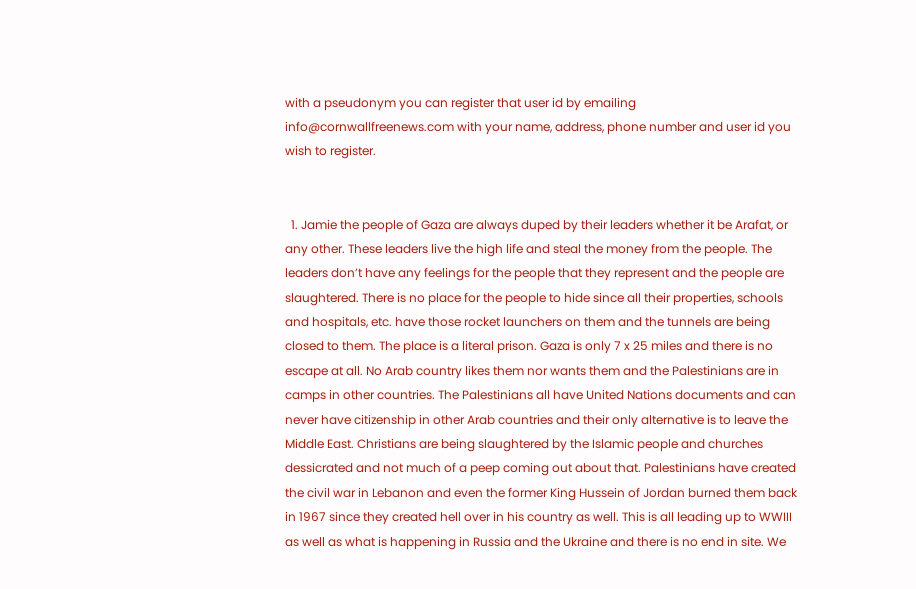with a pseudonym you can register that user id by emailing info@cornwallfreenews.com with your name, address, phone number and user id you wish to register.


  1. Jamie the people of Gaza are always duped by their leaders whether it be Arafat, or any other. These leaders live the high life and steal the money from the people. The leaders don’t have any feelings for the people that they represent and the people are slaughtered. There is no place for the people to hide since all their properties, schools and hospitals, etc. have those rocket launchers on them and the tunnels are being closed to them. The place is a literal prison. Gaza is only 7 x 25 miles and there is no escape at all. No Arab country likes them nor wants them and the Palestinians are in camps in other countries. The Palestinians all have United Nations documents and can never have citizenship in other Arab countries and their only alternative is to leave the Middle East. Christians are being slaughtered by the Islamic people and churches dessicrated and not much of a peep coming out about that. Palestinians have created the civil war in Lebanon and even the former King Hussein of Jordan burned them back in 1967 since they created hell over in his country as well. This is all leading up to WWIII as well as what is happening in Russia and the Ukraine and there is no end in site. We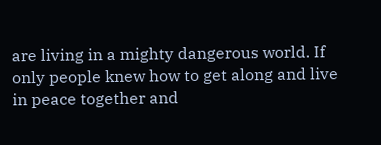are living in a mighty dangerous world. If only people knew how to get along and live in peace together and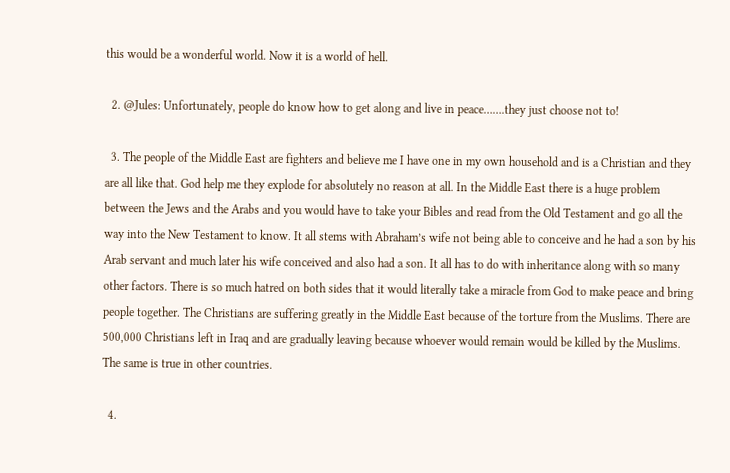this would be a wonderful world. Now it is a world of hell.

  2. @Jules: Unfortunately, people do know how to get along and live in peace…….they just choose not to!

  3. The people of the Middle East are fighters and believe me I have one in my own household and is a Christian and they are all like that. God help me they explode for absolutely no reason at all. In the Middle East there is a huge problem between the Jews and the Arabs and you would have to take your Bibles and read from the Old Testament and go all the way into the New Testament to know. It all stems with Abraham’s wife not being able to conceive and he had a son by his Arab servant and much later his wife conceived and also had a son. It all has to do with inheritance along with so many other factors. There is so much hatred on both sides that it would literally take a miracle from God to make peace and bring people together. The Christians are suffering greatly in the Middle East because of the torture from the Muslims. There are 500,000 Christians left in Iraq and are gradually leaving because whoever would remain would be killed by the Muslims. The same is true in other countries.

  4.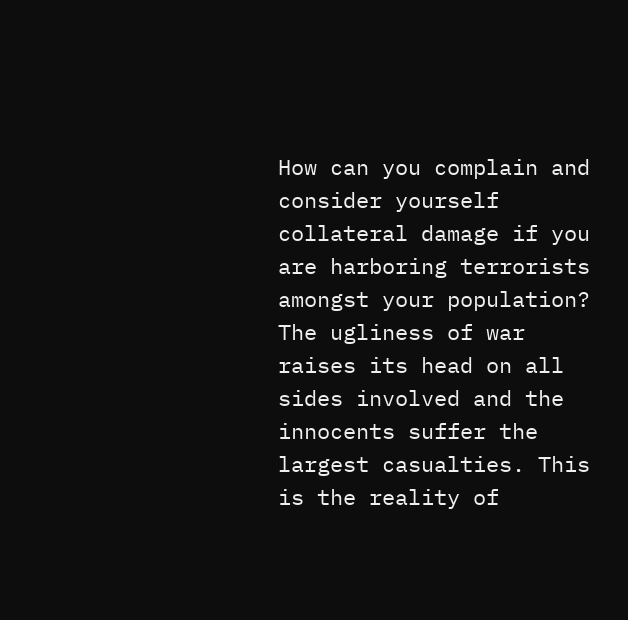How can you complain and consider yourself collateral damage if you are harboring terrorists amongst your population? The ugliness of war raises its head on all sides involved and the innocents suffer the largest casualties. This is the reality of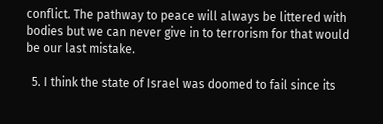conflict. The pathway to peace will always be littered with bodies but we can never give in to terrorism for that would be our last mistake.

  5. I think the state of Israel was doomed to fail since its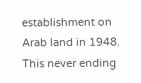establishment on Arab land in 1948. This never ending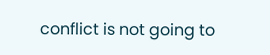conflict is not going to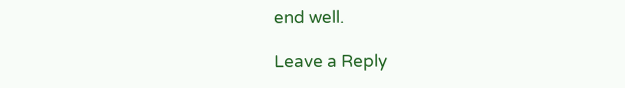end well.

Leave a Reply